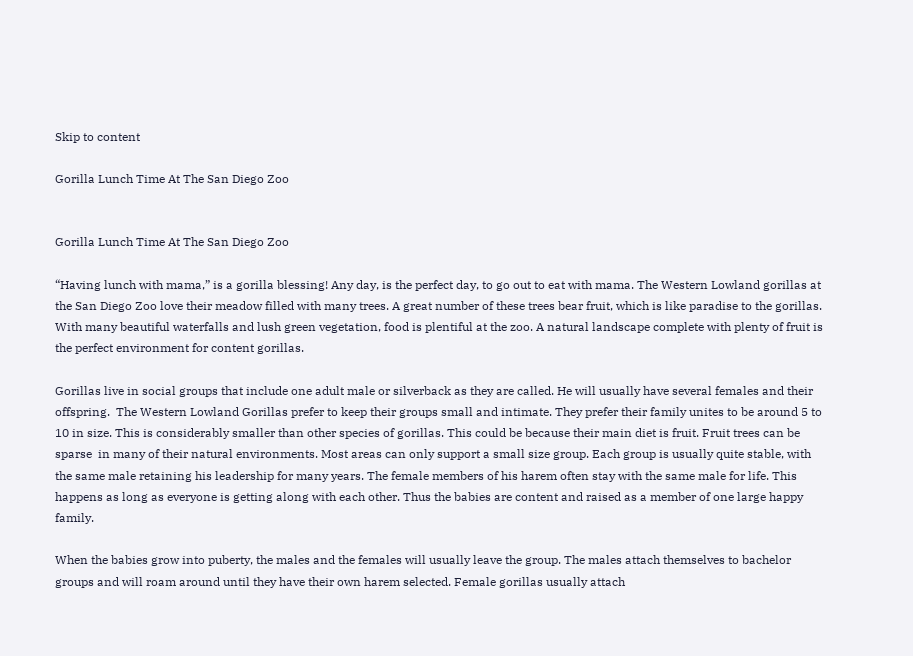Skip to content

Gorilla Lunch Time At The San Diego Zoo


Gorilla Lunch Time At The San Diego Zoo

“Having lunch with mama,” is a gorilla blessing! Any day, is the perfect day, to go out to eat with mama. The Western Lowland gorillas at the San Diego Zoo love their meadow filled with many trees. A great number of these trees bear fruit, which is like paradise to the gorillas. With many beautiful waterfalls and lush green vegetation, food is plentiful at the zoo. A natural landscape complete with plenty of fruit is the perfect environment for content gorillas.

Gorillas live in social groups that include one adult male or silverback as they are called. He will usually have several females and their offspring.  The Western Lowland Gorillas prefer to keep their groups small and intimate. They prefer their family unites to be around 5 to 10 in size. This is considerably smaller than other species of gorillas. This could be because their main diet is fruit. Fruit trees can be sparse  in many of their natural environments. Most areas can only support a small size group. Each group is usually quite stable, with the same male retaining his leadership for many years. The female members of his harem often stay with the same male for life. This happens as long as everyone is getting along with each other. Thus the babies are content and raised as a member of one large happy family.

When the babies grow into puberty, the males and the females will usually leave the group. The males attach themselves to bachelor groups and will roam around until they have their own harem selected. Female gorillas usually attach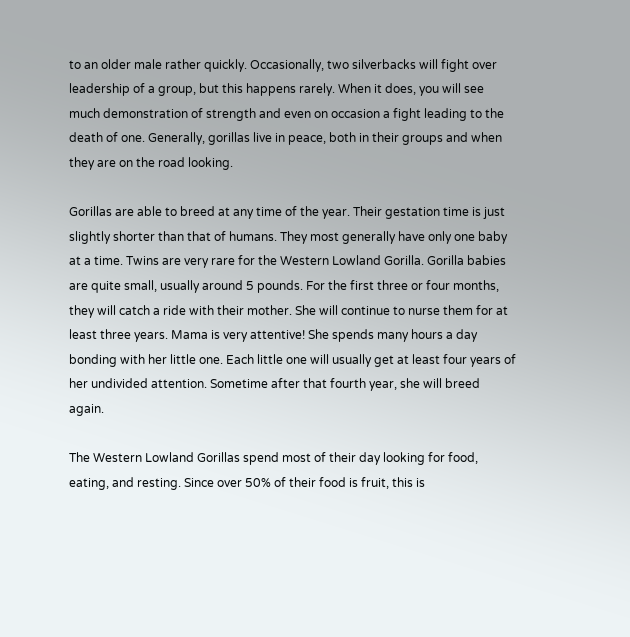to an older male rather quickly. Occasionally, two silverbacks will fight over leadership of a group, but this happens rarely. When it does, you will see much demonstration of strength and even on occasion a fight leading to the death of one. Generally, gorillas live in peace, both in their groups and when they are on the road looking.

Gorillas are able to breed at any time of the year. Their gestation time is just slightly shorter than that of humans. They most generally have only one baby at a time. Twins are very rare for the Western Lowland Gorilla. Gorilla babies are quite small, usually around 5 pounds. For the first three or four months, they will catch a ride with their mother. She will continue to nurse them for at least three years. Mama is very attentive! She spends many hours a day bonding with her little one. Each little one will usually get at least four years of her undivided attention. Sometime after that fourth year, she will breed again.

The Western Lowland Gorillas spend most of their day looking for food, eating, and resting. Since over 50% of their food is fruit, this is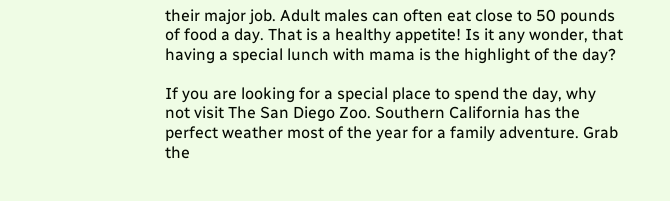their major job. Adult males can often eat close to 50 pounds of food a day. That is a healthy appetite! Is it any wonder, that having a special lunch with mama is the highlight of the day?

If you are looking for a special place to spend the day, why not visit The San Diego Zoo. Southern California has the perfect weather most of the year for a family adventure. Grab the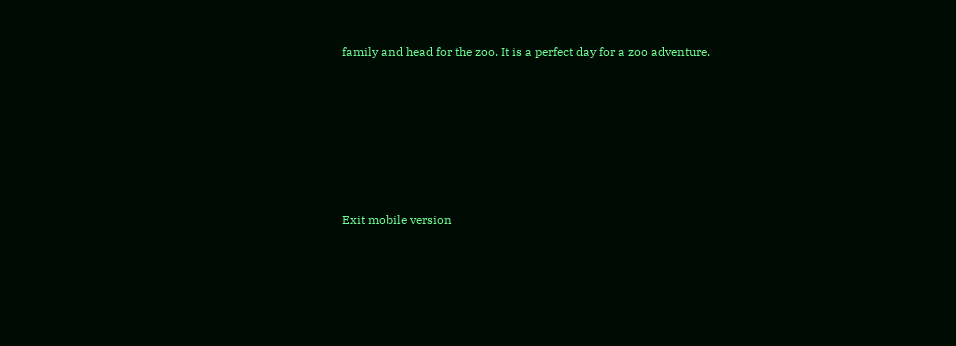family and head for the zoo. It is a perfect day for a zoo adventure.






Exit mobile version